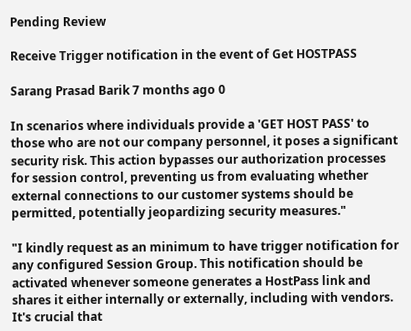Pending Review

Receive Trigger notification in the event of Get HOSTPASS

Sarang Prasad Barik 7 months ago 0

In scenarios where individuals provide a 'GET HOST PASS' to those who are not our company personnel, it poses a significant security risk. This action bypasses our authorization processes for session control, preventing us from evaluating whether external connections to our customer systems should be permitted, potentially jeopardizing security measures."

"I kindly request as an minimum to have trigger notification for any configured Session Group. This notification should be activated whenever someone generates a HostPass link and shares it either internally or externally, including with vendors. It's crucial that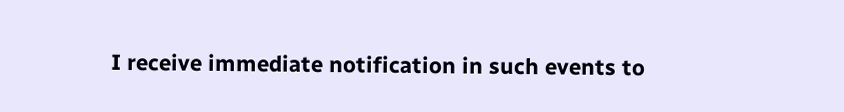I receive immediate notification in such events to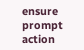ensure prompt action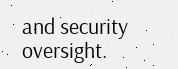and security oversight.